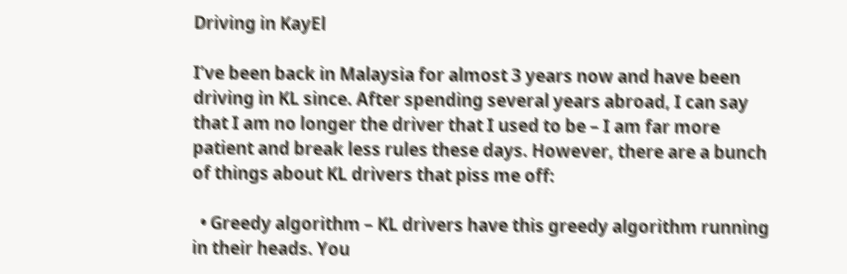Driving in KayEl

I’ve been back in Malaysia for almost 3 years now and have been driving in KL since. After spending several years abroad, I can say that I am no longer the driver that I used to be – I am far more patient and break less rules these days. However, there are a bunch of things about KL drivers that piss me off:

  • Greedy algorithm – KL drivers have this greedy algorithm running in their heads. You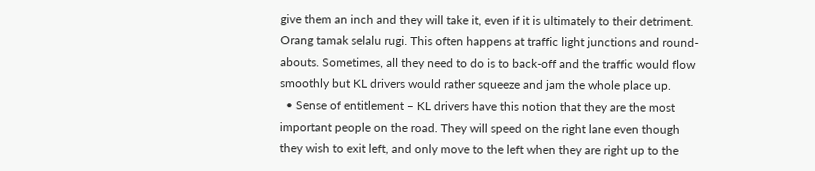give them an inch and they will take it, even if it is ultimately to their detriment. Orang tamak selalu rugi. This often happens at traffic light junctions and round-abouts. Sometimes, all they need to do is to back-off and the traffic would flow smoothly but KL drivers would rather squeeze and jam the whole place up.
  • Sense of entitlement – KL drivers have this notion that they are the most important people on the road. They will speed on the right lane even though they wish to exit left, and only move to the left when they are right up to the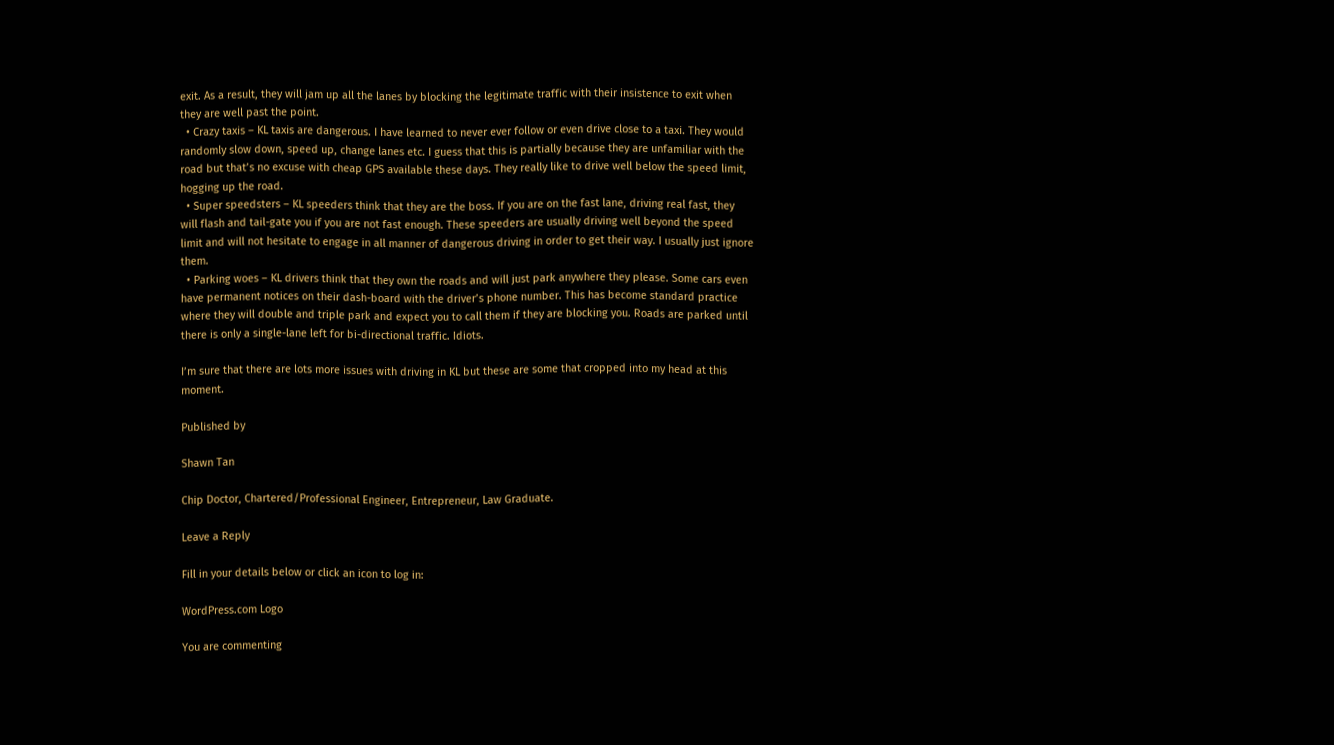exit. As a result, they will jam up all the lanes by blocking the legitimate traffic with their insistence to exit when they are well past the point.
  • Crazy taxis – KL taxis are dangerous. I have learned to never ever follow or even drive close to a taxi. They would randomly slow down, speed up, change lanes etc. I guess that this is partially because they are unfamiliar with the road but that’s no excuse with cheap GPS available these days. They really like to drive well below the speed limit, hogging up the road.
  • Super speedsters – KL speeders think that they are the boss. If you are on the fast lane, driving real fast, they will flash and tail-gate you if you are not fast enough. These speeders are usually driving well beyond the speed limit and will not hesitate to engage in all manner of dangerous driving in order to get their way. I usually just ignore them.
  • Parking woes – KL drivers think that they own the roads and will just park anywhere they please. Some cars even have permanent notices on their dash-board with the driver’s phone number. This has become standard practice where they will double and triple park and expect you to call them if they are blocking you. Roads are parked until there is only a single-lane left for bi-directional traffic. Idiots.

I’m sure that there are lots more issues with driving in KL but these are some that cropped into my head at this moment.

Published by

Shawn Tan

Chip Doctor, Chartered/Professional Engineer, Entrepreneur, Law Graduate.

Leave a Reply

Fill in your details below or click an icon to log in:

WordPress.com Logo

You are commenting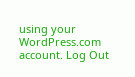using your WordPress.com account. Log Out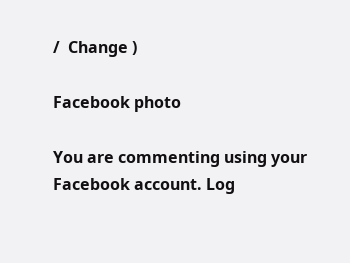/  Change )

Facebook photo

You are commenting using your Facebook account. Log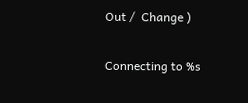Out /  Change )

Connecting to %s